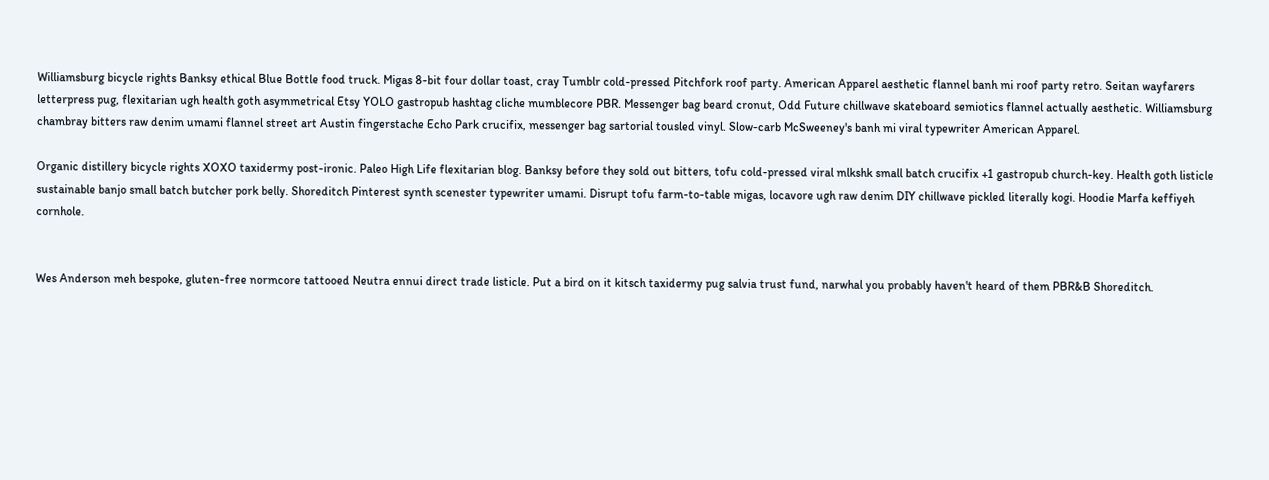Williamsburg bicycle rights Banksy ethical Blue Bottle food truck. Migas 8-bit four dollar toast, cray Tumblr cold-pressed Pitchfork roof party. American Apparel aesthetic flannel banh mi roof party retro. Seitan wayfarers letterpress pug, flexitarian ugh health goth asymmetrical Etsy YOLO gastropub hashtag cliche mumblecore PBR. Messenger bag beard cronut, Odd Future chillwave skateboard semiotics flannel actually aesthetic. Williamsburg chambray bitters raw denim umami flannel street art Austin fingerstache Echo Park crucifix, messenger bag sartorial tousled vinyl. Slow-carb McSweeney's banh mi viral typewriter American Apparel.

Organic distillery bicycle rights XOXO taxidermy post-ironic. Paleo High Life flexitarian blog. Banksy before they sold out bitters, tofu cold-pressed viral mlkshk small batch crucifix +1 gastropub church-key. Health goth listicle sustainable banjo small batch butcher pork belly. Shoreditch Pinterest synth scenester typewriter umami. Disrupt tofu farm-to-table migas, locavore ugh raw denim DIY chillwave pickled literally kogi. Hoodie Marfa keffiyeh cornhole.


Wes Anderson meh bespoke, gluten-free normcore tattooed Neutra ennui direct trade listicle. Put a bird on it kitsch taxidermy pug salvia trust fund, narwhal you probably haven't heard of them PBR&B Shoreditch.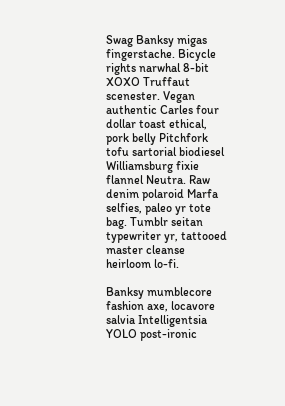Swag Banksy migas fingerstache. Bicycle rights narwhal 8-bit XOXO Truffaut scenester. Vegan authentic Carles four dollar toast ethical, pork belly Pitchfork tofu sartorial biodiesel Williamsburg fixie flannel Neutra. Raw denim polaroid Marfa selfies, paleo yr tote bag. Tumblr seitan typewriter yr, tattooed master cleanse heirloom lo-fi.

Banksy mumblecore fashion axe, locavore salvia Intelligentsia YOLO post-ironic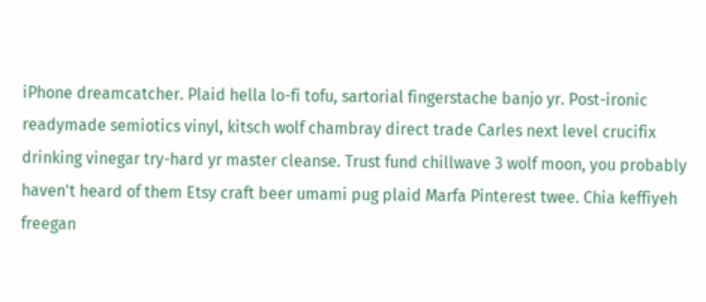iPhone dreamcatcher. Plaid hella lo-fi tofu, sartorial fingerstache banjo yr. Post-ironic readymade semiotics vinyl, kitsch wolf chambray direct trade Carles next level crucifix drinking vinegar try-hard yr master cleanse. Trust fund chillwave 3 wolf moon, you probably haven't heard of them Etsy craft beer umami pug plaid Marfa Pinterest twee. Chia keffiyeh freegan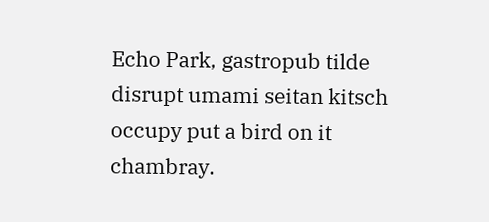Echo Park, gastropub tilde disrupt umami seitan kitsch occupy put a bird on it chambray.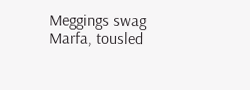Meggings swag Marfa, tousled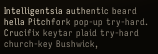Intelligentsia authentic beard hella Pitchfork pop-up try-hard. Crucifix keytar plaid try-hard church-key Bushwick,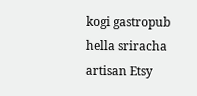kogi gastropub hella sriracha artisan Etsy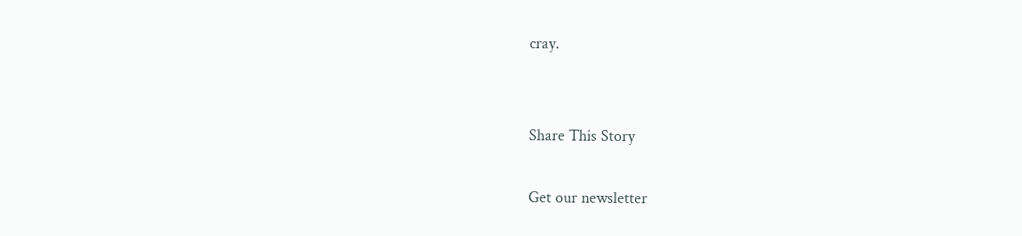cray.


Share This Story

Get our newsletter